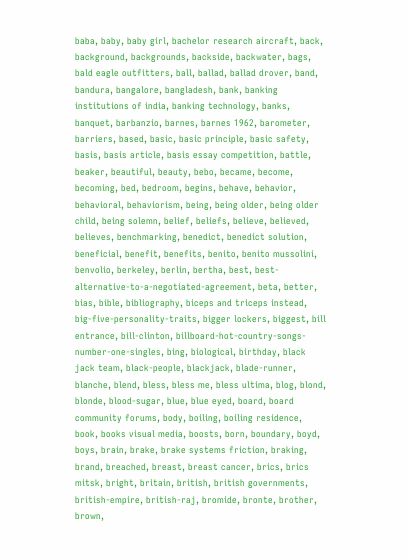baba, baby, baby girl, bachelor research aircraft, back, background, backgrounds, backside, backwater, bags, bald eagle outfitters, ball, ballad, ballad drover, band, bandura, bangalore, bangladesh, bank, banking institutions of india, banking technology, banks, banquet, barbanzio, barnes, barnes 1962, barometer, barriers, based, basic, basic principle, basic safety, basis, basis article, basis essay competition, battle, beaker, beautiful, beauty, bebo, became, become, becoming, bed, bedroom, begins, behave, behavior, behavioral, behaviorism, being, being older, being older child, being solemn, belief, beliefs, believe, believed, believes, benchmarking, benedict, benedict solution, beneficial, benefit, benefits, benito, benito mussolini, benvolio, berkeley, berlin, bertha, best, best-alternative-to-a-negotiated-agreement, beta, better, bias, bible, bibliography, biceps and triceps instead, big-five-personality-traits, bigger lockers, biggest, bill entrance, bill-clinton, billboard-hot-country-songs-number-one-singles, bing, biological, birthday, black jack team, black-people, blackjack, blade-runner, blanche, blend, bless, bless me, bless ultima, blog, blond, blonde, blood-sugar, blue, blue eyed, board, board community forums, body, boiling, boiling residence, book, books visual media, boosts, born, boundary, boyd, boys, brain, brake, brake systems friction, braking, brand, breached, breast, breast cancer, brics, brics mitsk, bright, britain, british, british governments, british-empire, british-raj, bromide, bronte, brother, brown,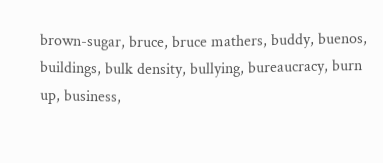brown-sugar, bruce, bruce mathers, buddy, buenos, buildings, bulk density, bullying, bureaucracy, burn up, business,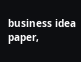business idea paper,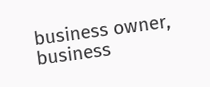business owner, business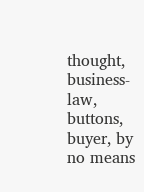thought, business-law, buttons, buyer, by no means